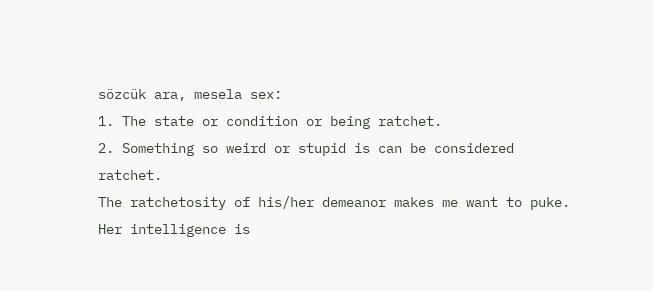sözcük ara, mesela sex:
1. The state or condition or being ratchet.
2. Something so weird or stupid is can be considered ratchet.
The ratchetosity of his/her demeanor makes me want to puke. Her intelligence is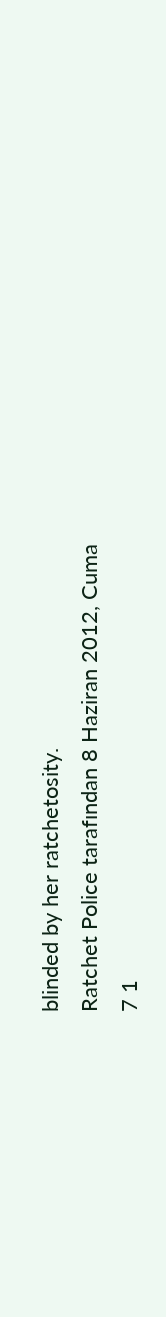blinded by her ratchetosity.
Ratchet Police tarafından 8 Haziran 2012, Cuma
7 1